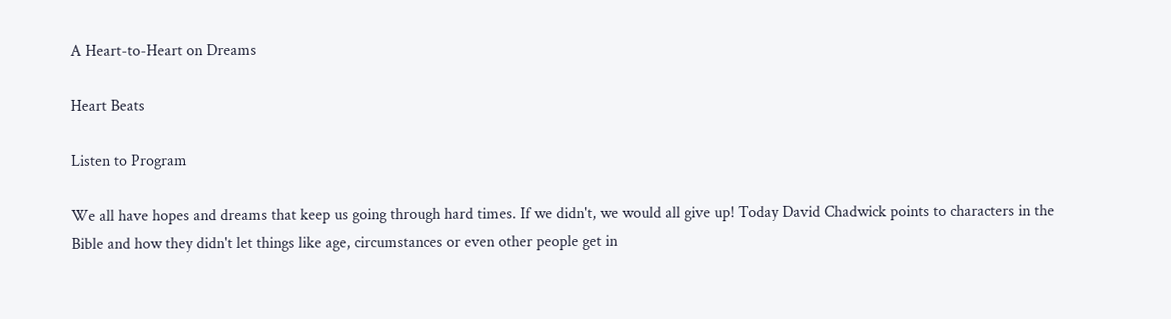A Heart-to-Heart on Dreams

Heart Beats

Listen to Program

We all have hopes and dreams that keep us going through hard times. If we didn't, we would all give up! Today David Chadwick points to characters in the Bible and how they didn't let things like age, circumstances or even other people get in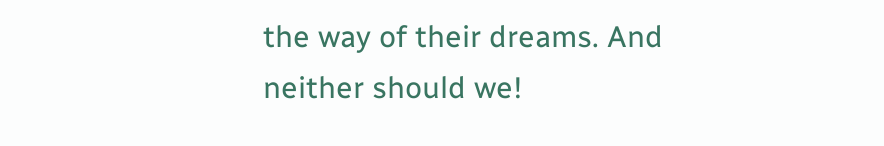the way of their dreams. And neither should we!